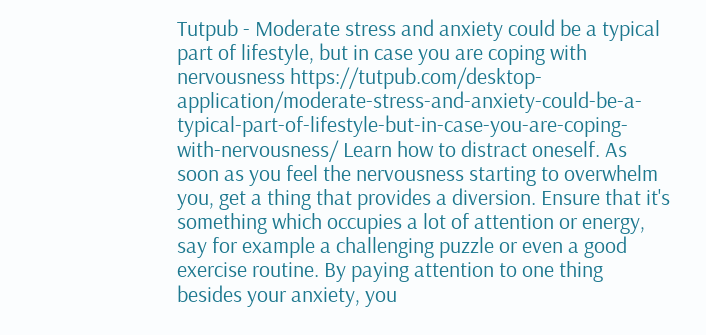Tutpub - Moderate stress and anxiety could be a typical part of lifestyle, but in case you are coping with nervousness https://tutpub.com/desktop-application/moderate-stress-and-anxiety-could-be-a-typical-part-of-lifestyle-but-in-case-you-are-coping-with-nervousness/ Learn how to distract oneself. As soon as you feel the nervousness starting to overwhelm you, get a thing that provides a diversion. Ensure that it's something which occupies a lot of attention or energy, say for example a challenging puzzle or even a good exercise routine. By paying attention to one thing besides your anxiety, you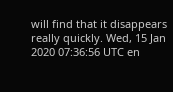will find that it disappears really quickly. Wed, 15 Jan 2020 07:36:56 UTC en